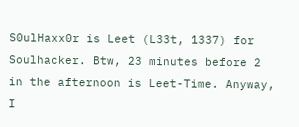S0ulHaxx0r is Leet (L33t, 1337) for Soulhacker. Btw, 23 minutes before 2 in the afternoon is Leet-Time. Anyway, I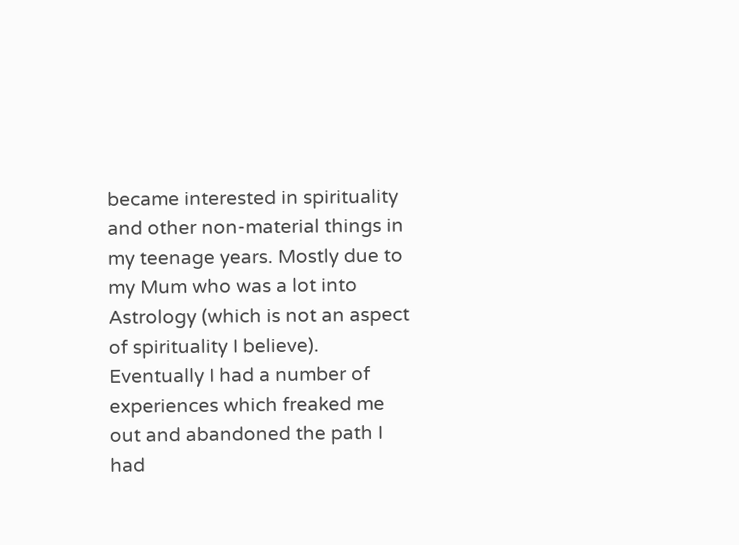became interested in spirituality and other non-material things in my teenage years. Mostly due to my Mum who was a lot into Astrology (which is not an aspect of spirituality I believe). Eventually I had a number of experiences which freaked me out and abandoned the path I had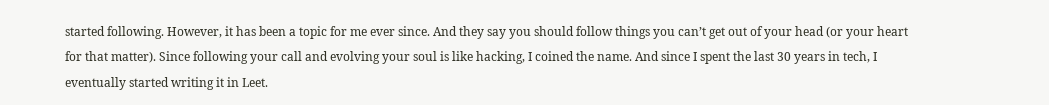started following. However, it has been a topic for me ever since. And they say you should follow things you can’t get out of your head (or your heart for that matter). Since following your call and evolving your soul is like hacking, I coined the name. And since I spent the last 30 years in tech, I eventually started writing it in Leet.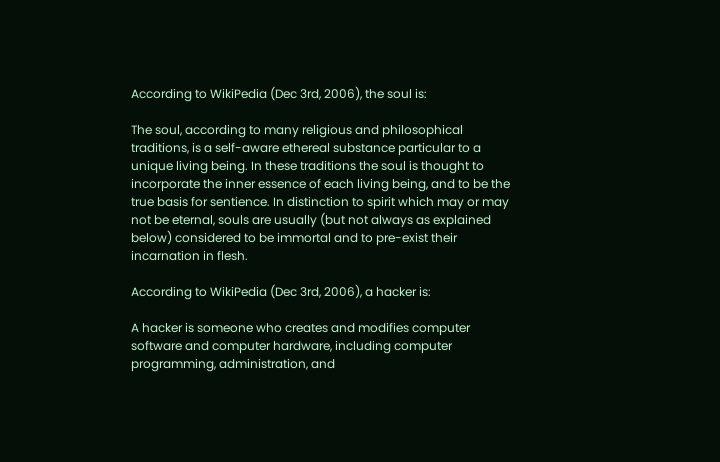According to WikiPedia (Dec 3rd, 2006), the soul is:

The soul, according to many religious and philosophical traditions, is a self-aware ethereal substance particular to a unique living being. In these traditions the soul is thought to incorporate the inner essence of each living being, and to be the true basis for sentience. In distinction to spirit which may or may not be eternal, souls are usually (but not always as explained below) considered to be immortal and to pre-exist their incarnation in flesh.

According to WikiPedia (Dec 3rd, 2006), a hacker is:

A hacker is someone who creates and modifies computer software and computer hardware, including computer programming, administration, and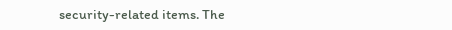security-related items. The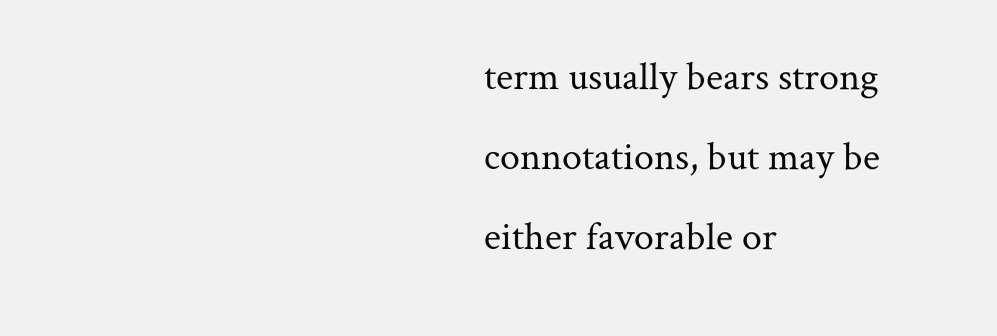term usually bears strong connotations, but may be either favorable or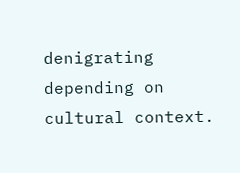denigrating depending on cultural context.